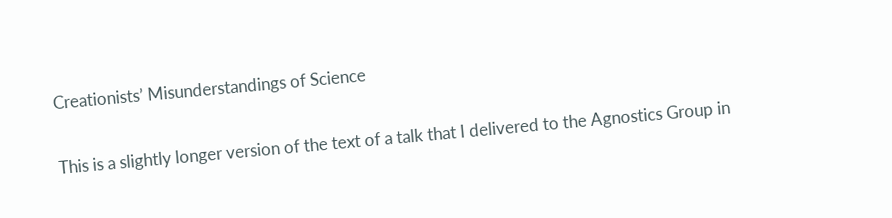Creationists’ Misunderstandings of Science

This is a slightly longer version of the text of a talk that I delivered to the Agnostics Group in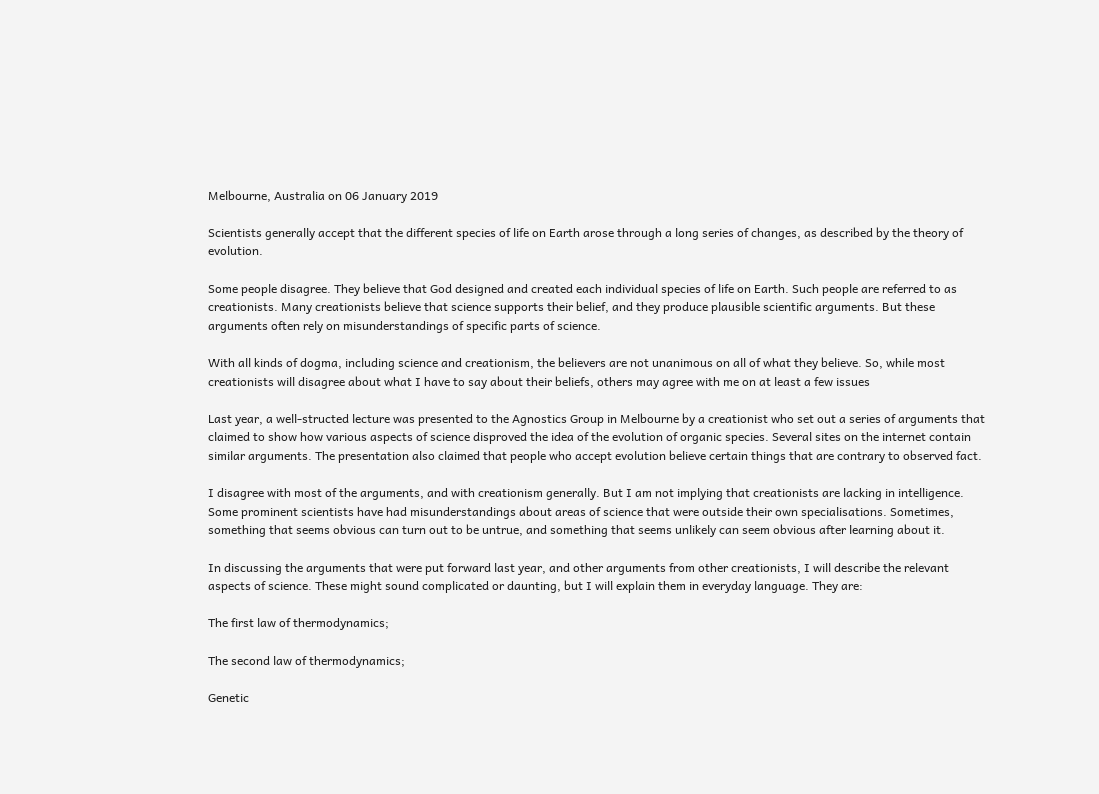Melbourne, Australia on 06 January 2019

Scientists generally accept that the different species of life on Earth arose through a long series of changes, as described by the theory of evolution.

Some people disagree. They believe that God designed and created each individual species of life on Earth. Such people are referred to as creationists. Many creationists believe that science supports their belief, and they produce plausible scientific arguments. But these arguments often rely on misunderstandings of specific parts of science.

With all kinds of dogma, including science and creationism, the believers are not unanimous on all of what they believe. So, while most creationists will disagree about what I have to say about their beliefs, others may agree with me on at least a few issues

Last year, a well-structed lecture was presented to the Agnostics Group in Melbourne by a creationist who set out a series of arguments that claimed to show how various aspects of science disproved the idea of the evolution of organic species. Several sites on the internet contain similar arguments. The presentation also claimed that people who accept evolution believe certain things that are contrary to observed fact.

I disagree with most of the arguments, and with creationism generally. But I am not implying that creationists are lacking in intelligence. Some prominent scientists have had misunderstandings about areas of science that were outside their own specialisations. Sometimes, something that seems obvious can turn out to be untrue, and something that seems unlikely can seem obvious after learning about it.

In discussing the arguments that were put forward last year, and other arguments from other creationists, I will describe the relevant aspects of science. These might sound complicated or daunting, but I will explain them in everyday language. They are:

The first law of thermodynamics;

The second law of thermodynamics;

Genetic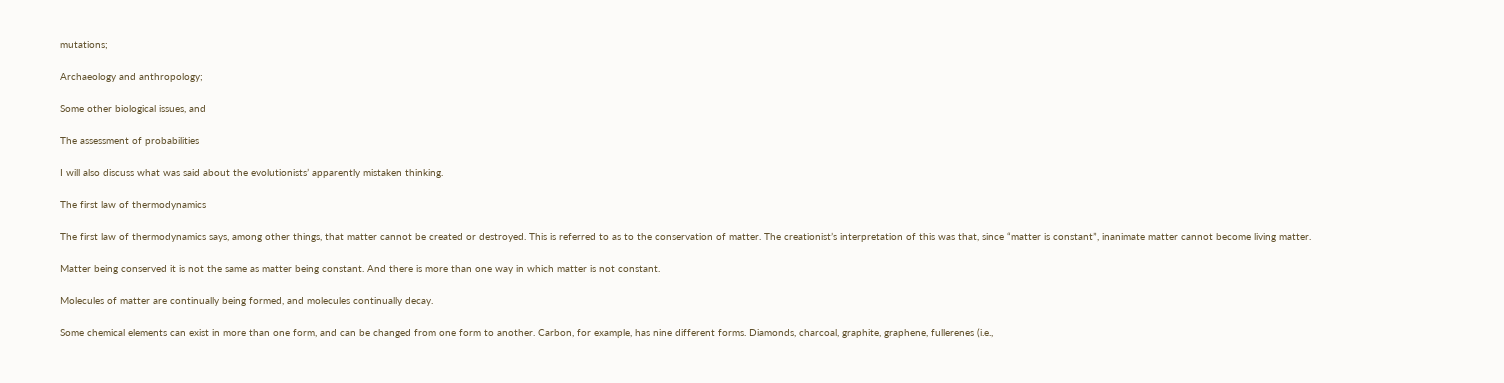mutations;

Archaeology and anthropology;

Some other biological issues, and

The assessment of probabilities

I will also discuss what was said about the evolutionists’ apparently mistaken thinking.

The first law of thermodynamics

The first law of thermodynamics says, among other things, that matter cannot be created or destroyed. This is referred to as to the conservation of matter. The creationist’s interpretation of this was that, since “matter is constant”, inanimate matter cannot become living matter.

Matter being conserved it is not the same as matter being constant. And there is more than one way in which matter is not constant.

Molecules of matter are continually being formed, and molecules continually decay.

Some chemical elements can exist in more than one form, and can be changed from one form to another. Carbon, for example, has nine different forms. Diamonds, charcoal, graphite, graphene, fullerenes (i.e.,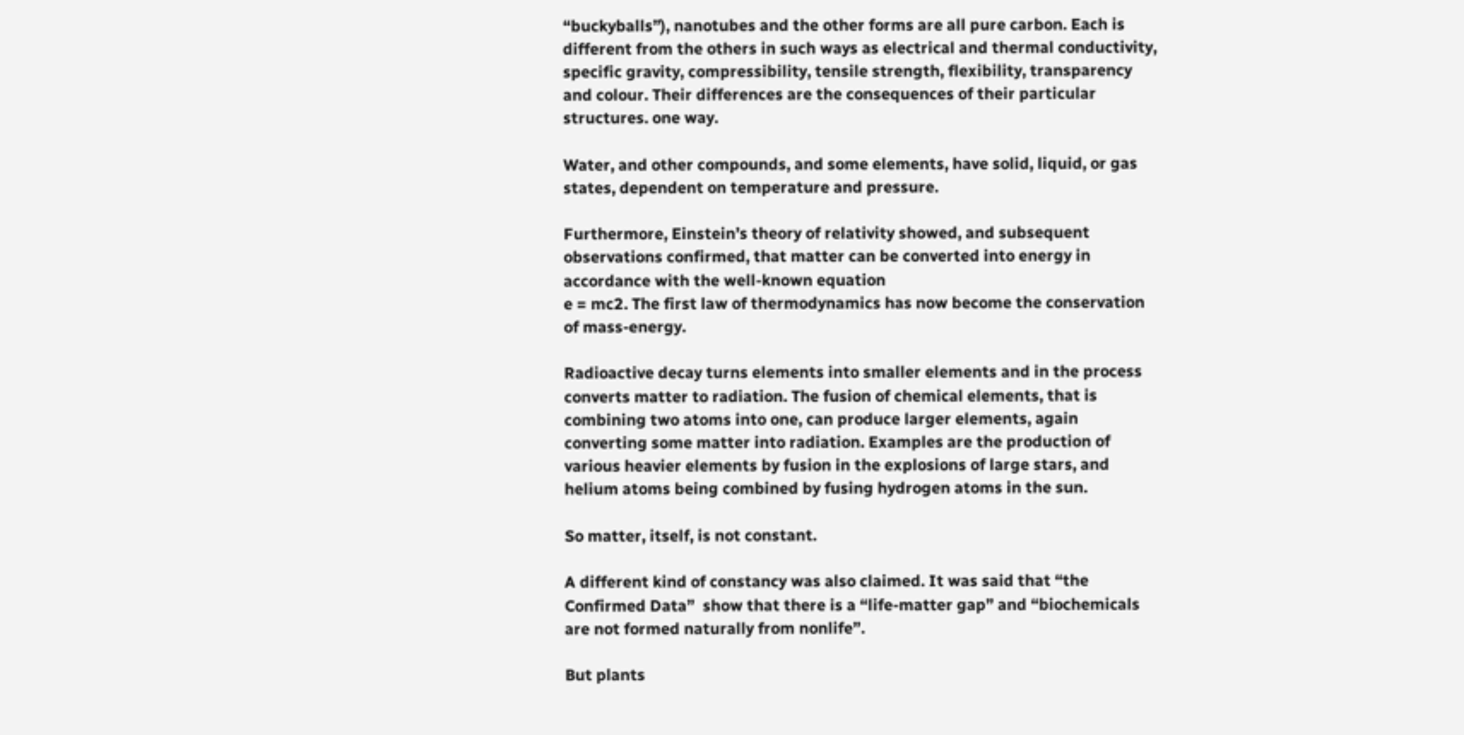“buckyballs”), nanotubes and the other forms are all pure carbon. Each is different from the others in such ways as electrical and thermal conductivity, specific gravity, compressibility, tensile strength, flexibility, transparency and colour. Their differences are the consequences of their particular structures. one way.

Water, and other compounds, and some elements, have solid, liquid, or gas states, dependent on temperature and pressure.

Furthermore, Einstein’s theory of relativity showed, and subsequent observations confirmed, that matter can be converted into energy in accordance with the well-known equation
e = mc2. The first law of thermodynamics has now become the conservation of mass-energy.

Radioactive decay turns elements into smaller elements and in the process converts matter to radiation. The fusion of chemical elements, that is combining two atoms into one, can produce larger elements, again converting some matter into radiation. Examples are the production of various heavier elements by fusion in the explosions of large stars, and helium atoms being combined by fusing hydrogen atoms in the sun.

So matter, itself, is not constant.

A different kind of constancy was also claimed. It was said that “the Confirmed Data”  show that there is a “life-matter gap” and “biochemicals are not formed naturally from nonlife”.

But plants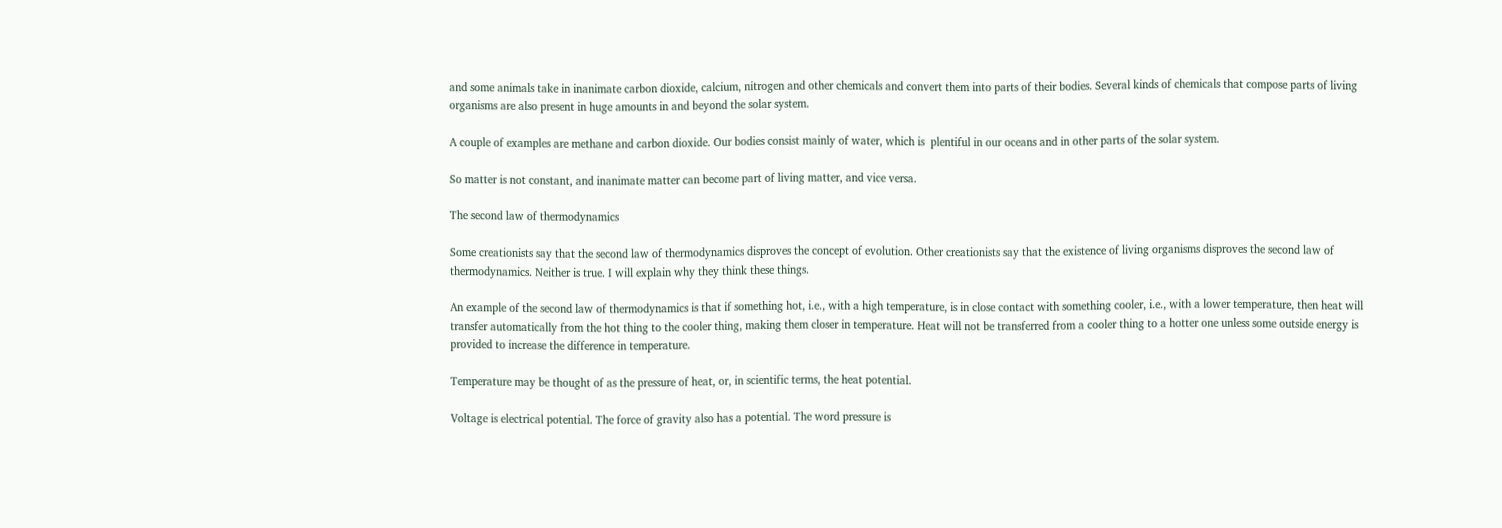and some animals take in inanimate carbon dioxide, calcium, nitrogen and other chemicals and convert them into parts of their bodies. Several kinds of chemicals that compose parts of living organisms are also present in huge amounts in and beyond the solar system.

A couple of examples are methane and carbon dioxide. Our bodies consist mainly of water, which is  plentiful in our oceans and in other parts of the solar system.

So matter is not constant, and inanimate matter can become part of living matter, and vice versa.

The second law of thermodynamics

Some creationists say that the second law of thermodynamics disproves the concept of evolution. Other creationists say that the existence of living organisms disproves the second law of thermodynamics. Neither is true. I will explain why they think these things.

An example of the second law of thermodynamics is that if something hot, i.e., with a high temperature, is in close contact with something cooler, i.e., with a lower temperature, then heat will transfer automatically from the hot thing to the cooler thing, making them closer in temperature. Heat will not be transferred from a cooler thing to a hotter one unless some outside energy is provided to increase the difference in temperature.

Temperature may be thought of as the pressure of heat, or, in scientific terms, the heat potential.

Voltage is electrical potential. The force of gravity also has a potential. The word pressure is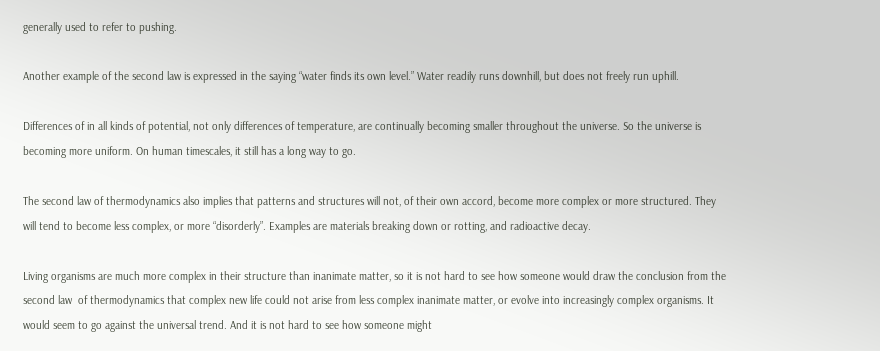generally used to refer to pushing.

Another example of the second law is expressed in the saying “water finds its own level.” Water readily runs downhill, but does not freely run uphill.

Differences of in all kinds of potential, not only differences of temperature, are continually becoming smaller throughout the universe. So the universe is becoming more uniform. On human timescales, it still has a long way to go.

The second law of thermodynamics also implies that patterns and structures will not, of their own accord, become more complex or more structured. They will tend to become less complex, or more “disorderly”. Examples are materials breaking down or rotting, and radioactive decay.

Living organisms are much more complex in their structure than inanimate matter, so it is not hard to see how someone would draw the conclusion from the second law  of thermodynamics that complex new life could not arise from less complex inanimate matter, or evolve into increasingly complex organisms. It would seem to go against the universal trend. And it is not hard to see how someone might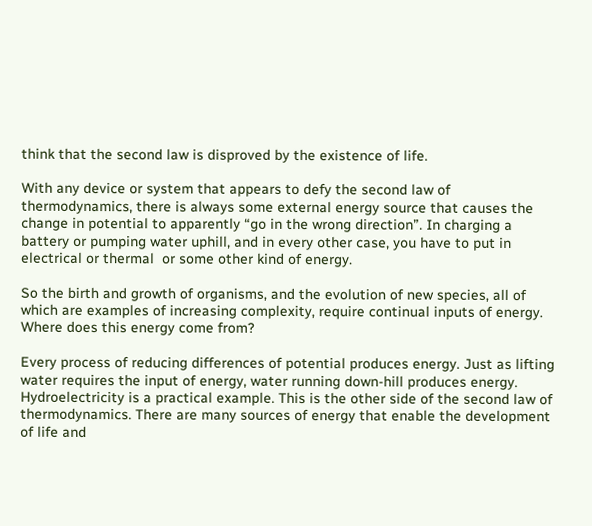think that the second law is disproved by the existence of life.

With any device or system that appears to defy the second law of thermodynamics, there is always some external energy source that causes the change in potential to apparently “go in the wrong direction”. In charging a battery or pumping water uphill, and in every other case, you have to put in electrical or thermal  or some other kind of energy.

So the birth and growth of organisms, and the evolution of new species, all of which are examples of increasing complexity, require continual inputs of energy. Where does this energy come from?

Every process of reducing differences of potential produces energy. Just as lifting water requires the input of energy, water running down-hill produces energy. Hydroelectricity is a practical example. This is the other side of the second law of thermodynamics. There are many sources of energy that enable the development of life and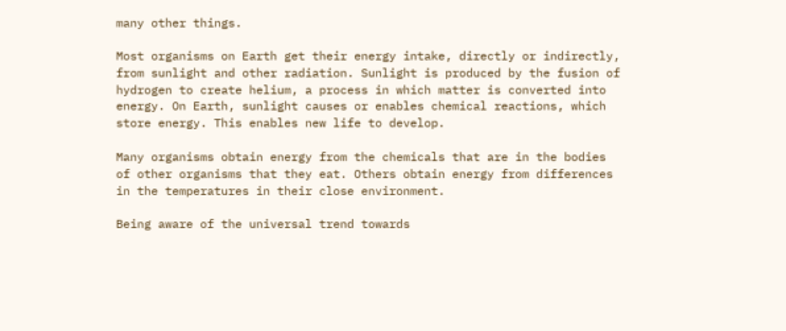many other things.

Most organisms on Earth get their energy intake, directly or indirectly, from sunlight and other radiation. Sunlight is produced by the fusion of hydrogen to create helium, a process in which matter is converted into energy. On Earth, sunlight causes or enables chemical reactions, which store energy. This enables new life to develop.

Many organisms obtain energy from the chemicals that are in the bodies of other organisms that they eat. Others obtain energy from differences in the temperatures in their close environment.

Being aware of the universal trend towards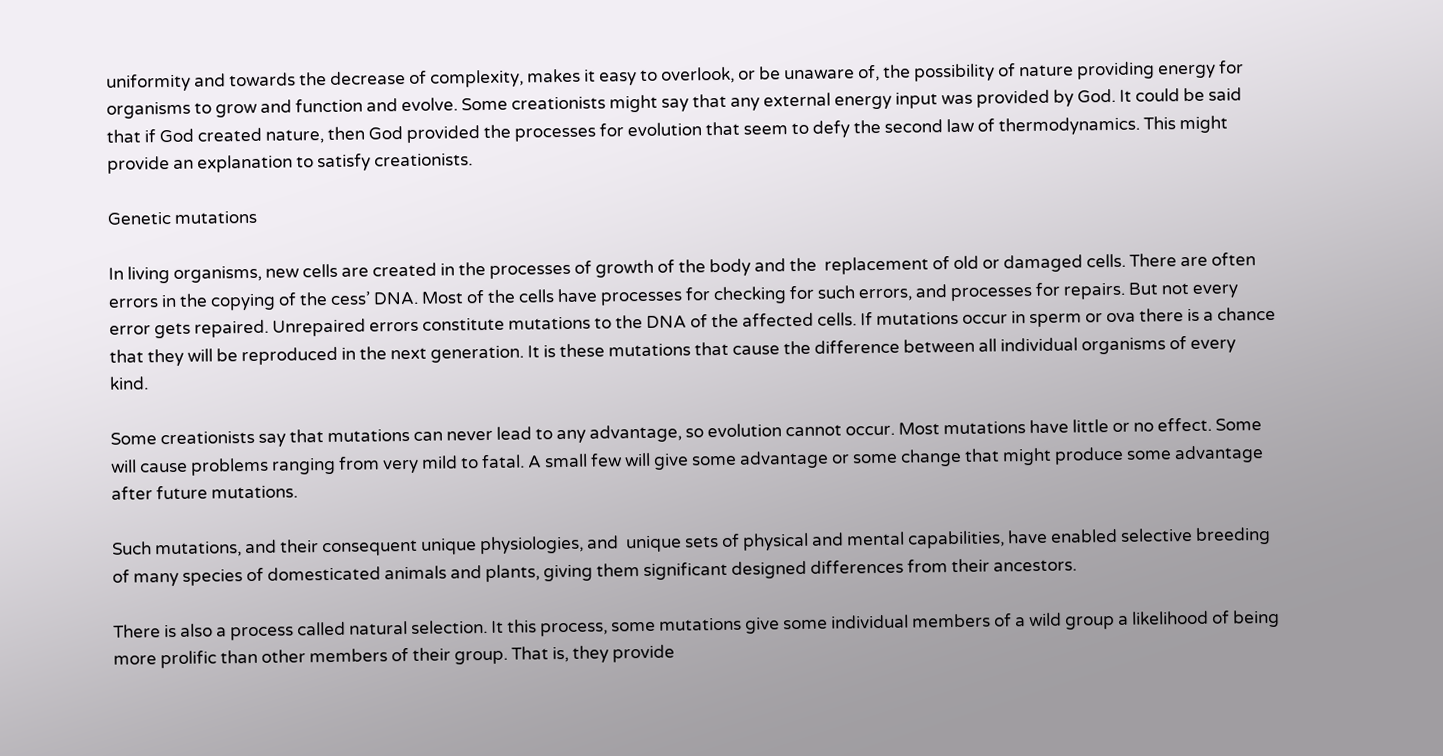uniformity and towards the decrease of complexity, makes it easy to overlook, or be unaware of, the possibility of nature providing energy for organisms to grow and function and evolve. Some creationists might say that any external energy input was provided by God. It could be said that if God created nature, then God provided the processes for evolution that seem to defy the second law of thermodynamics. This might provide an explanation to satisfy creationists.

Genetic mutations

In living organisms, new cells are created in the processes of growth of the body and the  replacement of old or damaged cells. There are often errors in the copying of the cess’ DNA. Most of the cells have processes for checking for such errors, and processes for repairs. But not every error gets repaired. Unrepaired errors constitute mutations to the DNA of the affected cells. If mutations occur in sperm or ova there is a chance that they will be reproduced in the next generation. It is these mutations that cause the difference between all individual organisms of every kind.

Some creationists say that mutations can never lead to any advantage, so evolution cannot occur. Most mutations have little or no effect. Some will cause problems ranging from very mild to fatal. A small few will give some advantage or some change that might produce some advantage after future mutations.

Such mutations, and their consequent unique physiologies, and  unique sets of physical and mental capabilities, have enabled selective breeding of many species of domesticated animals and plants, giving them significant designed differences from their ancestors.

There is also a process called natural selection. It this process, some mutations give some individual members of a wild group a likelihood of being more prolific than other members of their group. That is, they provide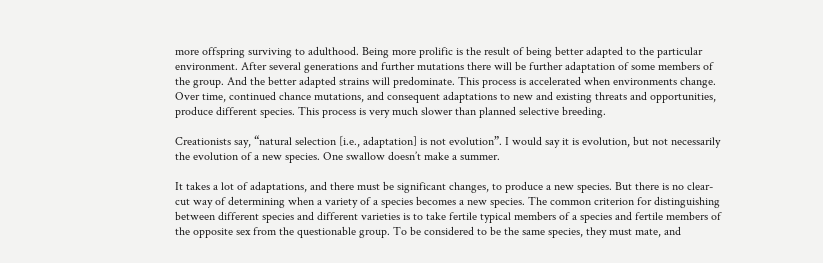more offspring surviving to adulthood. Being more prolific is the result of being better adapted to the particular environment. After several generations and further mutations there will be further adaptation of some members of the group. And the better adapted strains will predominate. This process is accelerated when environments change. Over time, continued chance mutations, and consequent adaptations to new and existing threats and opportunities, produce different species. This process is very much slower than planned selective breeding.

Creationists say, “natural selection [i.e., adaptation] is not evolution”. I would say it is evolution, but not necessarily the evolution of a new species. One swallow doesn’t make a summer.

It takes a lot of adaptations, and there must be significant changes, to produce a new species. But there is no clear-cut way of determining when a variety of a species becomes a new species. The common criterion for distinguishing between different species and different varieties is to take fertile typical members of a species and fertile members of the opposite sex from the questionable group. To be considered to be the same species, they must mate, and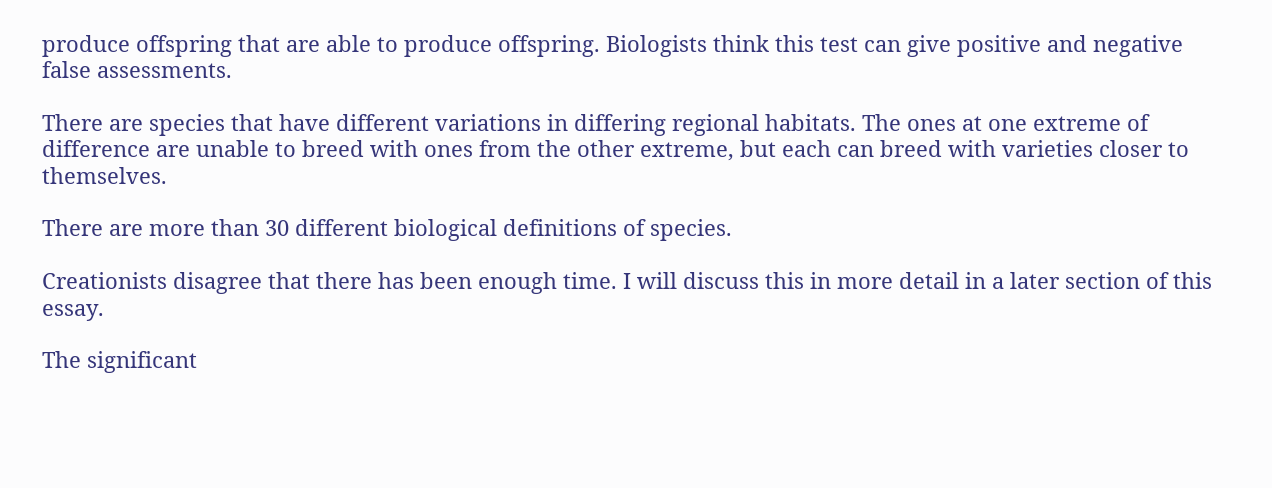produce offspring that are able to produce offspring. Biologists think this test can give positive and negative false assessments.

There are species that have different variations in differing regional habitats. The ones at one extreme of difference are unable to breed with ones from the other extreme, but each can breed with varieties closer to themselves.

There are more than 30 different biological definitions of species.

Creationists disagree that there has been enough time. I will discuss this in more detail in a later section of this essay.

The significant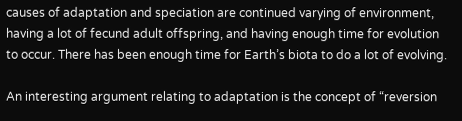causes of adaptation and speciation are continued varying of environment, having a lot of fecund adult offspring, and having enough time for evolution to occur. There has been enough time for Earth’s biota to do a lot of evolving.

An interesting argument relating to adaptation is the concept of “reversion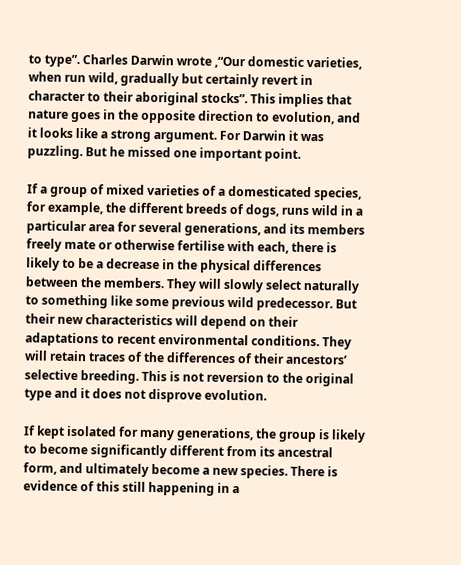to type”. Charles Darwin wrote ,“Our domestic varieties, when run wild, gradually but certainly revert in character to their aboriginal stocks”. This implies that nature goes in the opposite direction to evolution, and it looks like a strong argument. For Darwin it was puzzling. But he missed one important point.

If a group of mixed varieties of a domesticated species, for example, the different breeds of dogs, runs wild in a particular area for several generations, and its members freely mate or otherwise fertilise with each, there is likely to be a decrease in the physical differences between the members. They will slowly select naturally to something like some previous wild predecessor. But their new characteristics will depend on their adaptations to recent environmental conditions. They will retain traces of the differences of their ancestors’ selective breeding. This is not reversion to the original type and it does not disprove evolution.

If kept isolated for many generations, the group is likely to become significantly different from its ancestral form, and ultimately become a new species. There is evidence of this still happening in a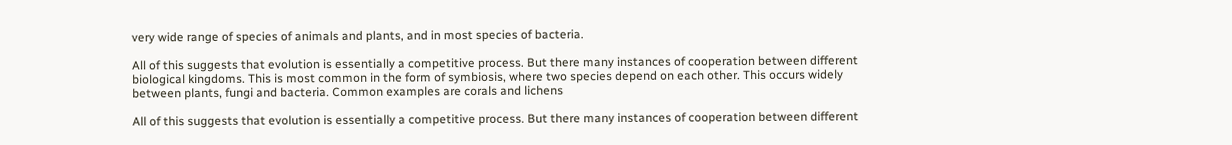very wide range of species of animals and plants, and in most species of bacteria.

All of this suggests that evolution is essentially a competitive process. But there many instances of cooperation between different biological kingdoms. This is most common in the form of symbiosis, where two species depend on each other. This occurs widely between plants, fungi and bacteria. Common examples are corals and lichens

All of this suggests that evolution is essentially a competitive process. But there many instances of cooperation between different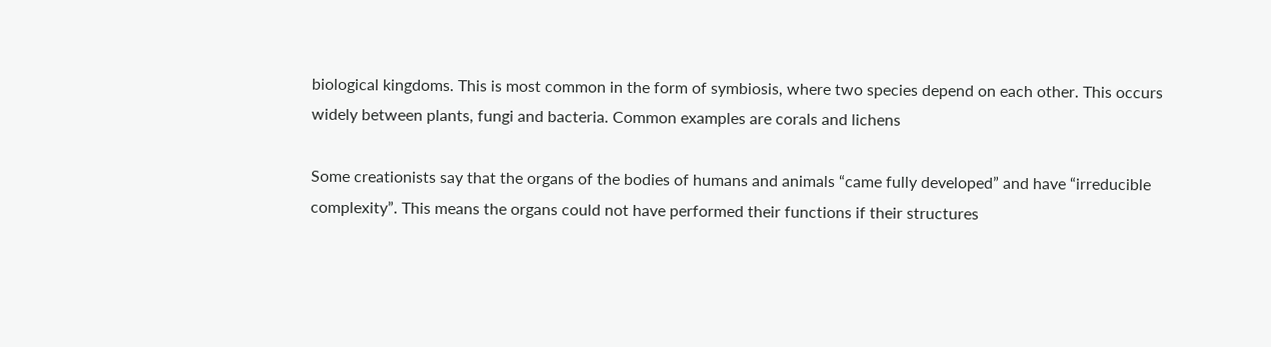biological kingdoms. This is most common in the form of symbiosis, where two species depend on each other. This occurs widely between plants, fungi and bacteria. Common examples are corals and lichens

Some creationists say that the organs of the bodies of humans and animals “came fully developed” and have “irreducible complexity”. This means the organs could not have performed their functions if their structures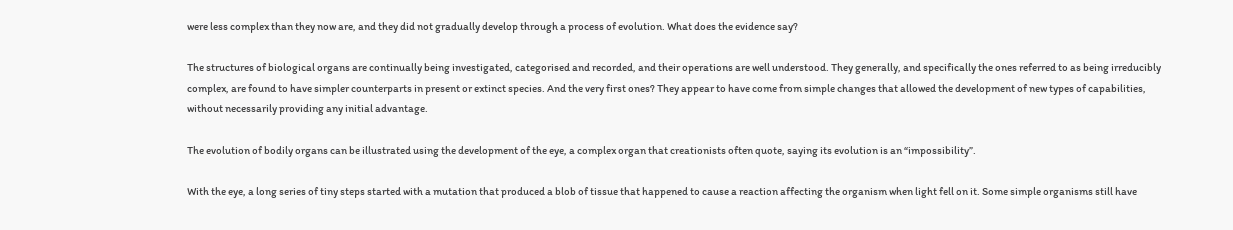were less complex than they now are, and they did not gradually develop through a process of evolution. What does the evidence say?

The structures of biological organs are continually being investigated, categorised and recorded, and their operations are well understood. They generally, and specifically the ones referred to as being irreducibly complex, are found to have simpler counterparts in present or extinct species. And the very first ones? They appear to have come from simple changes that allowed the development of new types of capabilities, without necessarily providing any initial advantage.

The evolution of bodily organs can be illustrated using the development of the eye, a complex organ that creationists often quote, saying its evolution is an “impossibility”.

With the eye, a long series of tiny steps started with a mutation that produced a blob of tissue that happened to cause a reaction affecting the organism when light fell on it. Some simple organisms still have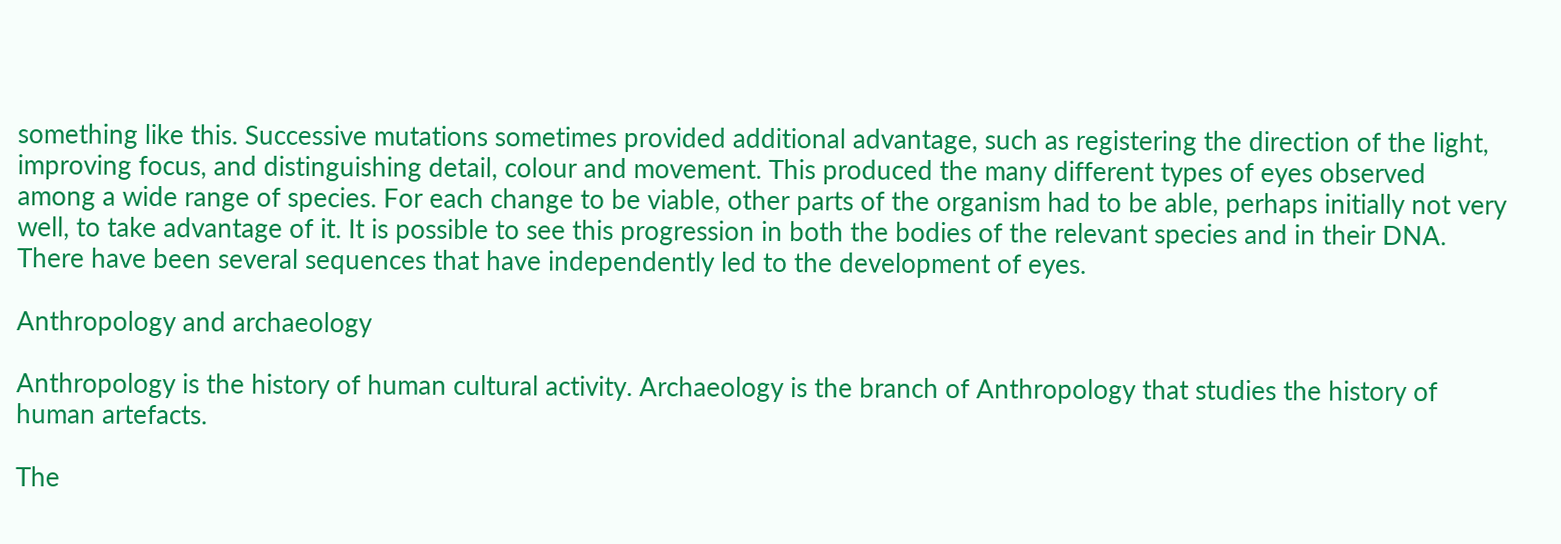something like this. Successive mutations sometimes provided additional advantage, such as registering the direction of the light, improving focus, and distinguishing detail, colour and movement. This produced the many different types of eyes observed among a wide range of species. For each change to be viable, other parts of the organism had to be able, perhaps initially not very well, to take advantage of it. It is possible to see this progression in both the bodies of the relevant species and in their DNA. There have been several sequences that have independently led to the development of eyes.

Anthropology and archaeology

Anthropology is the history of human cultural activity. Archaeology is the branch of Anthropology that studies the history of human artefacts.

The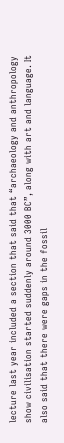lecture last year included a section that said that “archaeology and anthropology show civilisation started suddenly around 3000 BC”, along with art and language. It also said that there were gaps in the fossil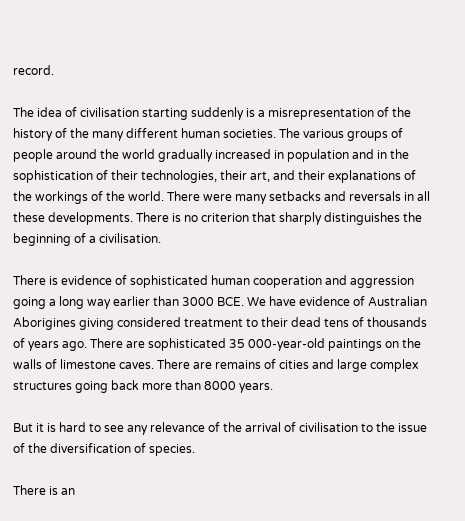record.

The idea of civilisation starting suddenly is a misrepresentation of the history of the many different human societies. The various groups of people around the world gradually increased in population and in the sophistication of their technologies, their art, and their explanations of the workings of the world. There were many setbacks and reversals in all these developments. There is no criterion that sharply distinguishes the beginning of a civilisation.

There is evidence of sophisticated human cooperation and aggression going a long way earlier than 3000 BCE. We have evidence of Australian Aborigines giving considered treatment to their dead tens of thousands of years ago. There are sophisticated 35 000-year-old paintings on the walls of limestone caves. There are remains of cities and large complex structures going back more than 8000 years.

But it is hard to see any relevance of the arrival of civilisation to the issue of the diversification of species.

There is an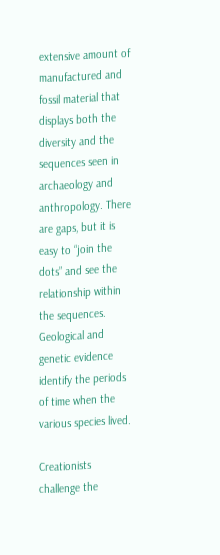extensive amount of manufactured and fossil material that displays both the diversity and the sequences seen in archaeology and anthropology. There are gaps, but it is easy to “join the dots” and see the relationship within the sequences. Geological and genetic evidence identify the periods of time when the various species lived.

Creationists challenge the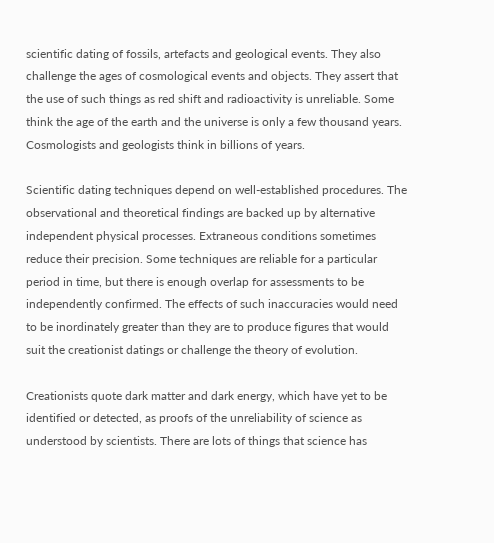scientific dating of fossils, artefacts and geological events. They also challenge the ages of cosmological events and objects. They assert that the use of such things as red shift and radioactivity is unreliable. Some think the age of the earth and the universe is only a few thousand years. Cosmologists and geologists think in billions of years.

Scientific dating techniques depend on well-established procedures. The observational and theoretical findings are backed up by alternative independent physical processes. Extraneous conditions sometimes reduce their precision. Some techniques are reliable for a particular period in time, but there is enough overlap for assessments to be independently confirmed. The effects of such inaccuracies would need to be inordinately greater than they are to produce figures that would suit the creationist datings or challenge the theory of evolution.

Creationists quote dark matter and dark energy, which have yet to be identified or detected, as proofs of the unreliability of science as understood by scientists. There are lots of things that science has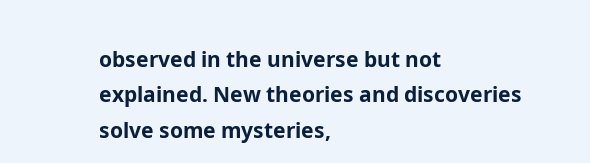observed in the universe but not explained. New theories and discoveries solve some mysteries,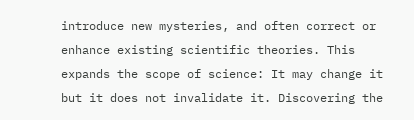introduce new mysteries, and often correct or enhance existing scientific theories. This expands the scope of science: It may change it but it does not invalidate it. Discovering the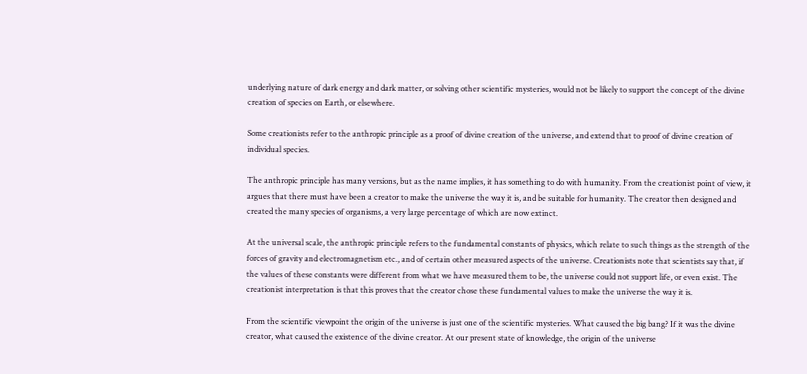underlying nature of dark energy and dark matter, or solving other scientific mysteries, would not be likely to support the concept of the divine creation of species on Earth, or elsewhere.

Some creationists refer to the anthropic principle as a proof of divine creation of the universe, and extend that to proof of divine creation of individual species.

The anthropic principle has many versions, but as the name implies, it has something to do with humanity. From the creationist point of view, it argues that there must have been a creator to make the universe the way it is, and be suitable for humanity. The creator then designed and created the many species of organisms, a very large percentage of which are now extinct.

At the universal scale, the anthropic principle refers to the fundamental constants of physics, which relate to such things as the strength of the forces of gravity and electromagnetism etc., and of certain other measured aspects of the universe. Creationists note that scientists say that, if the values of these constants were different from what we have measured them to be, the universe could not support life, or even exist. The creationist interpretation is that this proves that the creator chose these fundamental values to make the universe the way it is.

From the scientific viewpoint the origin of the universe is just one of the scientific mysteries. What caused the big bang? If it was the divine creator, what caused the existence of the divine creator. At our present state of knowledge, the origin of the universe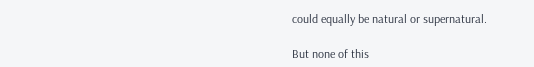could equally be natural or supernatural.

But none of this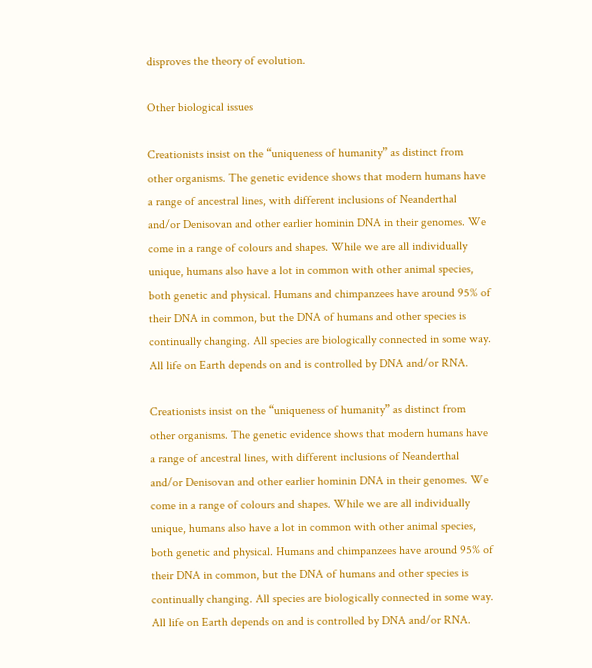disproves the theory of evolution.

Other biological issues

Creationists insist on the “uniqueness of humanity” as distinct from other organisms. The genetic evidence shows that modern humans have a range of ancestral lines, with different inclusions of Neanderthal and/or Denisovan and other earlier hominin DNA in their genomes. We come in a range of colours and shapes. While we are all individually unique, humans also have a lot in common with other animal species, both genetic and physical. Humans and chimpanzees have around 95% of their DNA in common, but the DNA of humans and other species is continually changing. All species are biologically connected in some way. All life on Earth depends on and is controlled by DNA and/or RNA.

Creationists insist on the “uniqueness of humanity” as distinct from other organisms. The genetic evidence shows that modern humans have a range of ancestral lines, with different inclusions of Neanderthal and/or Denisovan and other earlier hominin DNA in their genomes. We come in a range of colours and shapes. While we are all individually unique, humans also have a lot in common with other animal species, both genetic and physical. Humans and chimpanzees have around 95% of their DNA in common, but the DNA of humans and other species is continually changing. All species are biologically connected in some way. All life on Earth depends on and is controlled by DNA and/or RNA.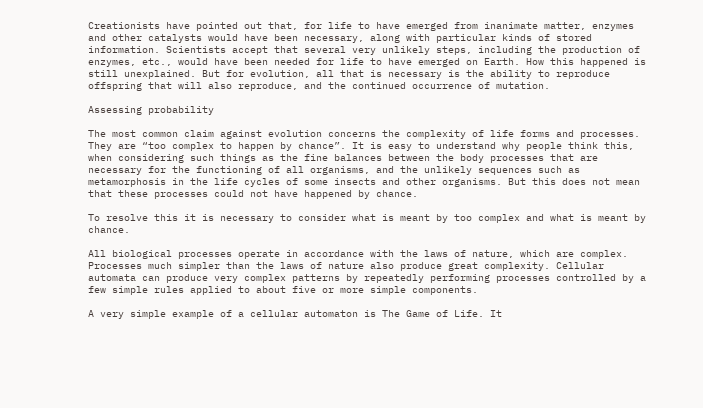Creationists have pointed out that, for life to have emerged from inanimate matter, enzymes and other catalysts would have been necessary, along with particular kinds of stored information. Scientists accept that several very unlikely steps, including the production of enzymes, etc., would have been needed for life to have emerged on Earth. How this happened is still unexplained. But for evolution, all that is necessary is the ability to reproduce offspring that will also reproduce, and the continued occurrence of mutation.

Assessing probability

The most common claim against evolution concerns the complexity of life forms and processes. They are “too complex to happen by chance”. It is easy to understand why people think this, when considering such things as the fine balances between the body processes that are necessary for the functioning of all organisms, and the unlikely sequences such as metamorphosis in the life cycles of some insects and other organisms. But this does not mean that these processes could not have happened by chance.

To resolve this it is necessary to consider what is meant by too complex and what is meant by  chance.

All biological processes operate in accordance with the laws of nature, which are complex. Processes much simpler than the laws of nature also produce great complexity. Cellular automata can produce very complex patterns by repeatedly performing processes controlled by a few simple rules applied to about five or more simple components.

A very simple example of a cellular automaton is The Game of Life. It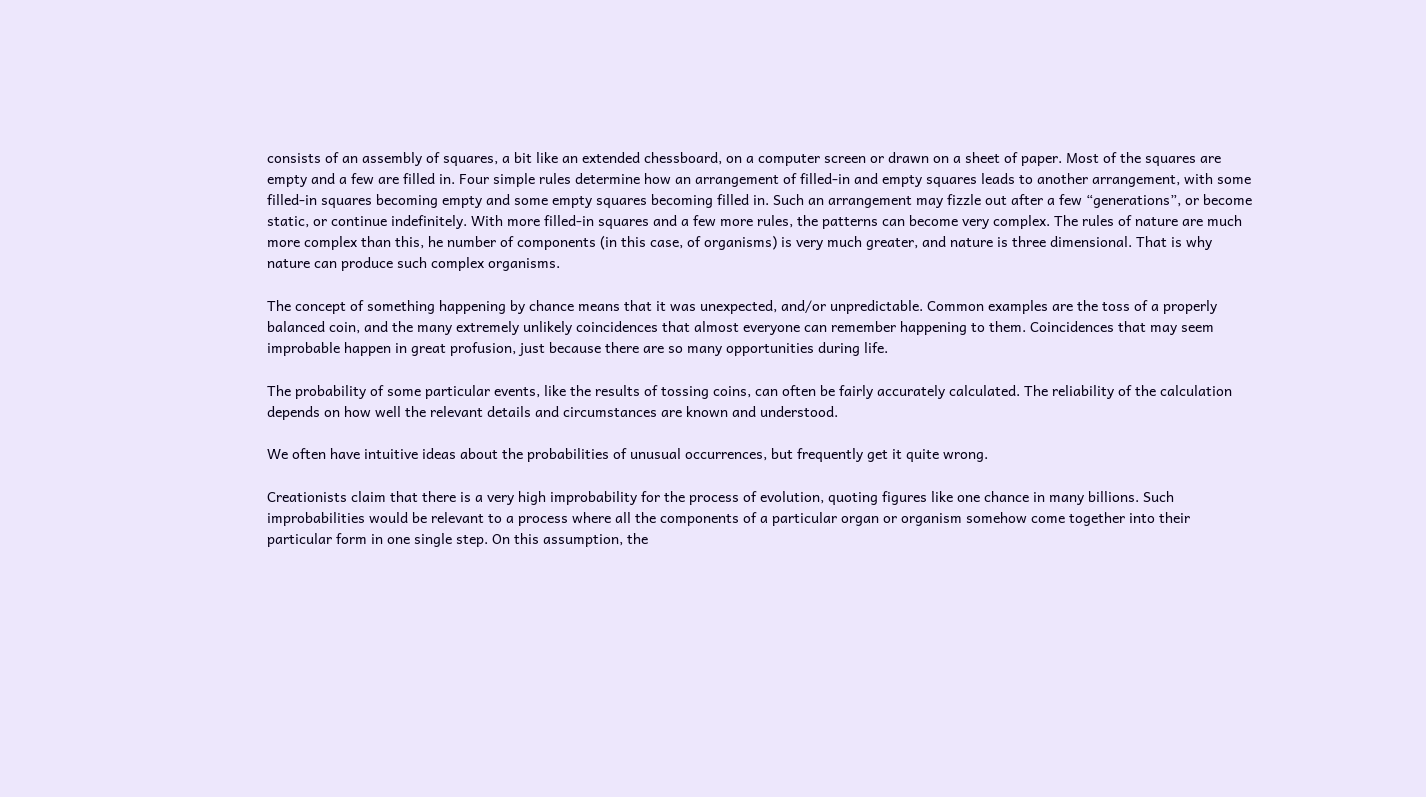consists of an assembly of squares, a bit like an extended chessboard, on a computer screen or drawn on a sheet of paper. Most of the squares are empty and a few are filled in. Four simple rules determine how an arrangement of filled-in and empty squares leads to another arrangement, with some filled-in squares becoming empty and some empty squares becoming filled in. Such an arrangement may fizzle out after a few “generations”, or become static, or continue indefinitely. With more filled-in squares and a few more rules, the patterns can become very complex. The rules of nature are much more complex than this, he number of components (in this case, of organisms) is very much greater, and nature is three dimensional. That is why nature can produce such complex organisms.

The concept of something happening by chance means that it was unexpected, and/or unpredictable. Common examples are the toss of a properly balanced coin, and the many extremely unlikely coincidences that almost everyone can remember happening to them. Coincidences that may seem improbable happen in great profusion, just because there are so many opportunities during life.

The probability of some particular events, like the results of tossing coins, can often be fairly accurately calculated. The reliability of the calculation depends on how well the relevant details and circumstances are known and understood.

We often have intuitive ideas about the probabilities of unusual occurrences, but frequently get it quite wrong.

Creationists claim that there is a very high improbability for the process of evolution, quoting figures like one chance in many billions. Such improbabilities would be relevant to a process where all the components of a particular organ or organism somehow come together into their particular form in one single step. On this assumption, the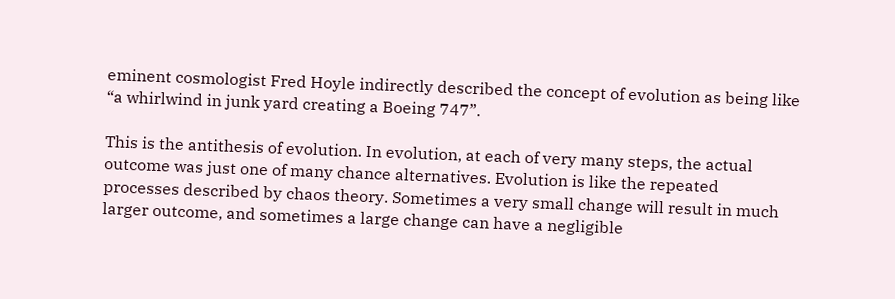eminent cosmologist Fred Hoyle indirectly described the concept of evolution as being like “a whirlwind in junk yard creating a Boeing 747”.

This is the antithesis of evolution. In evolution, at each of very many steps, the actual outcome was just one of many chance alternatives. Evolution is like the repeated processes described by chaos theory. Sometimes a very small change will result in much larger outcome, and sometimes a large change can have a negligible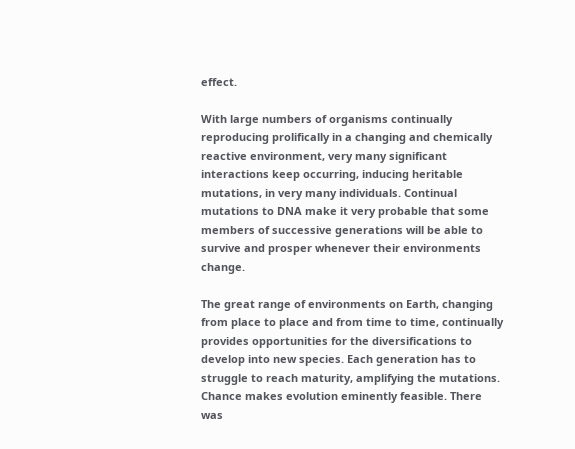effect.

With large numbers of organisms continually reproducing prolifically in a changing and chemically reactive environment, very many significant interactions keep occurring, inducing heritable mutations, in very many individuals. Continual mutations to DNA make it very probable that some members of successive generations will be able to survive and prosper whenever their environments change.

The great range of environments on Earth, changing from place to place and from time to time, continually provides opportunities for the diversifications to develop into new species. Each generation has to struggle to reach maturity, amplifying the mutations. Chance makes evolution eminently feasible. There was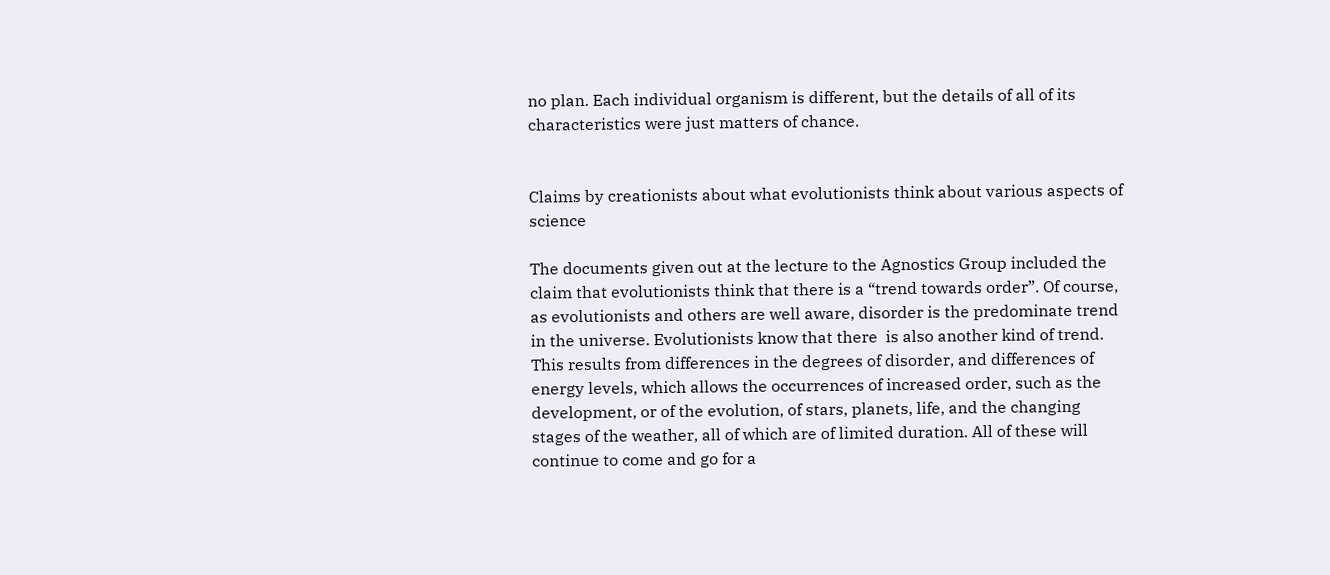no plan. Each individual organism is different, but the details of all of its characteristics were just matters of chance.


Claims by creationists about what evolutionists think about various aspects of science

The documents given out at the lecture to the Agnostics Group included the claim that evolutionists think that there is a “trend towards order”. Of course, as evolutionists and others are well aware, disorder is the predominate trend in the universe. Evolutionists know that there  is also another kind of trend. This results from differences in the degrees of disorder, and differences of energy levels, which allows the occurrences of increased order, such as the development, or of the evolution, of stars, planets, life, and the changing stages of the weather, all of which are of limited duration. All of these will continue to come and go for a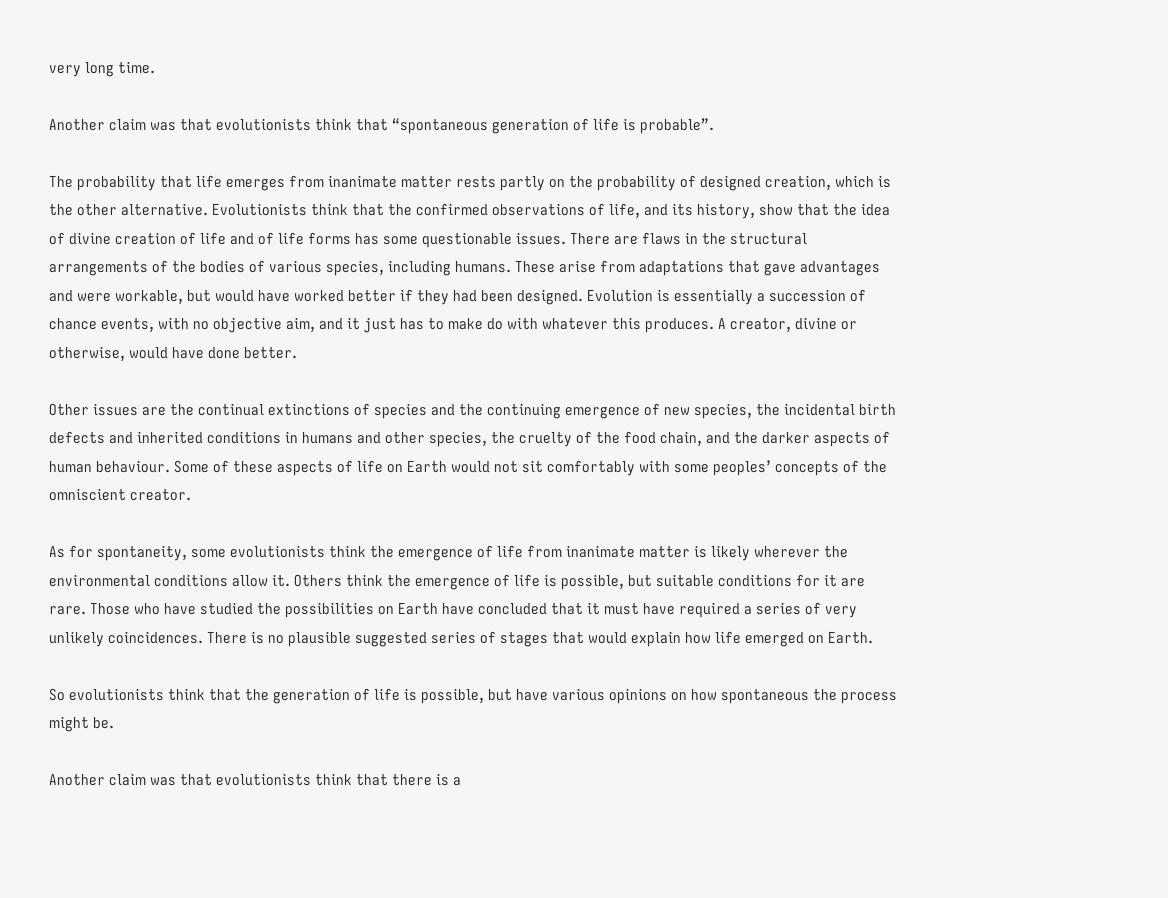very long time.

Another claim was that evolutionists think that “spontaneous generation of life is probable”.

The probability that life emerges from inanimate matter rests partly on the probability of designed creation, which is the other alternative. Evolutionists think that the confirmed observations of life, and its history, show that the idea of divine creation of life and of life forms has some questionable issues. There are flaws in the structural arrangements of the bodies of various species, including humans. These arise from adaptations that gave advantages and were workable, but would have worked better if they had been designed. Evolution is essentially a succession of chance events, with no objective aim, and it just has to make do with whatever this produces. A creator, divine or otherwise, would have done better.

Other issues are the continual extinctions of species and the continuing emergence of new species, the incidental birth defects and inherited conditions in humans and other species, the cruelty of the food chain, and the darker aspects of human behaviour. Some of these aspects of life on Earth would not sit comfortably with some peoples’ concepts of the omniscient creator.

As for spontaneity, some evolutionists think the emergence of life from inanimate matter is likely wherever the environmental conditions allow it. Others think the emergence of life is possible, but suitable conditions for it are rare. Those who have studied the possibilities on Earth have concluded that it must have required a series of very unlikely coincidences. There is no plausible suggested series of stages that would explain how life emerged on Earth.

So evolutionists think that the generation of life is possible, but have various opinions on how spontaneous the process might be.

Another claim was that evolutionists think that there is a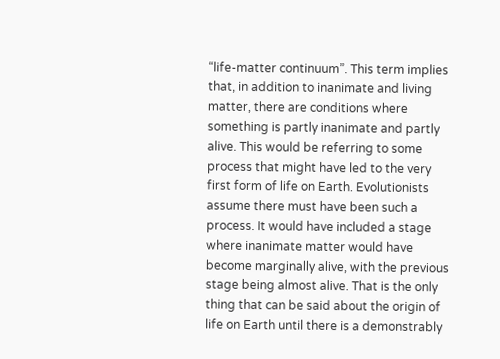“life-matter continuum”. This term implies that, in addition to inanimate and living matter, there are conditions where something is partly inanimate and partly alive. This would be referring to some process that might have led to the very first form of life on Earth. Evolutionists assume there must have been such a process. It would have included a stage where inanimate matter would have become marginally alive, with the previous stage being almost alive. That is the only thing that can be said about the origin of life on Earth until there is a demonstrably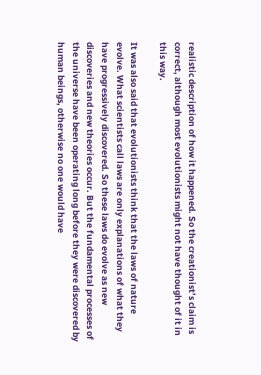realistic description of how it happened. So the creationist’s claim is correct, although most evolutionists might not have thought of it in this way.

It was also said that evolutionists think that the laws of nature evolve. What scientists call laws are only explanations of what they have progressively discovered. So these laws do evolve as new discoveries and new theories occur. But the fundamental processes of the universe have been operating long before they were discovered by human beings, otherwise no one would have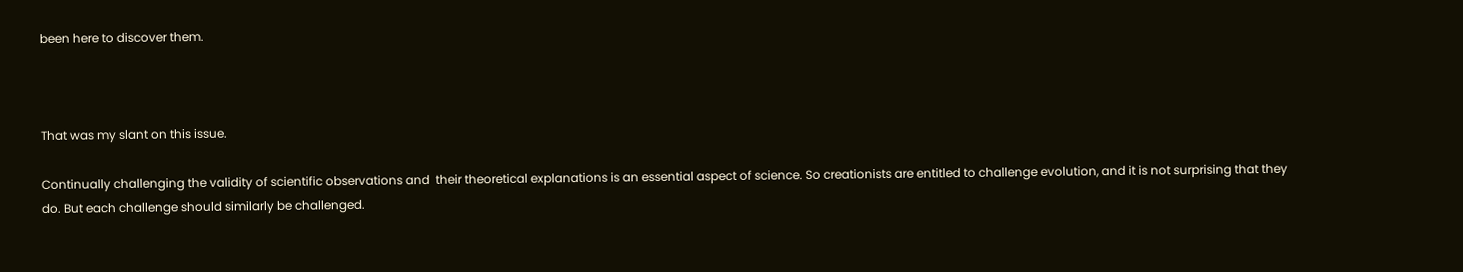been here to discover them.



That was my slant on this issue.

Continually challenging the validity of scientific observations and  their theoretical explanations is an essential aspect of science. So creationists are entitled to challenge evolution, and it is not surprising that they do. But each challenge should similarly be challenged.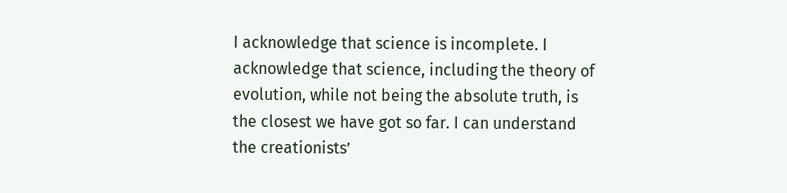I acknowledge that science is incomplete. I acknowledge that science, including the theory of evolution, while not being the absolute truth, is the closest we have got so far. I can understand the creationists’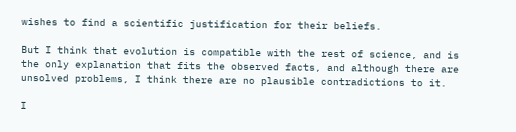wishes to find a scientific justification for their beliefs.

But I think that evolution is compatible with the rest of science, and is the only explanation that fits the observed facts, and although there are unsolved problems, I think there are no plausible contradictions to it.

I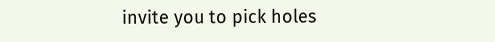invite you to pick holes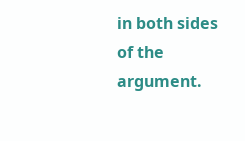in both sides of the argument.